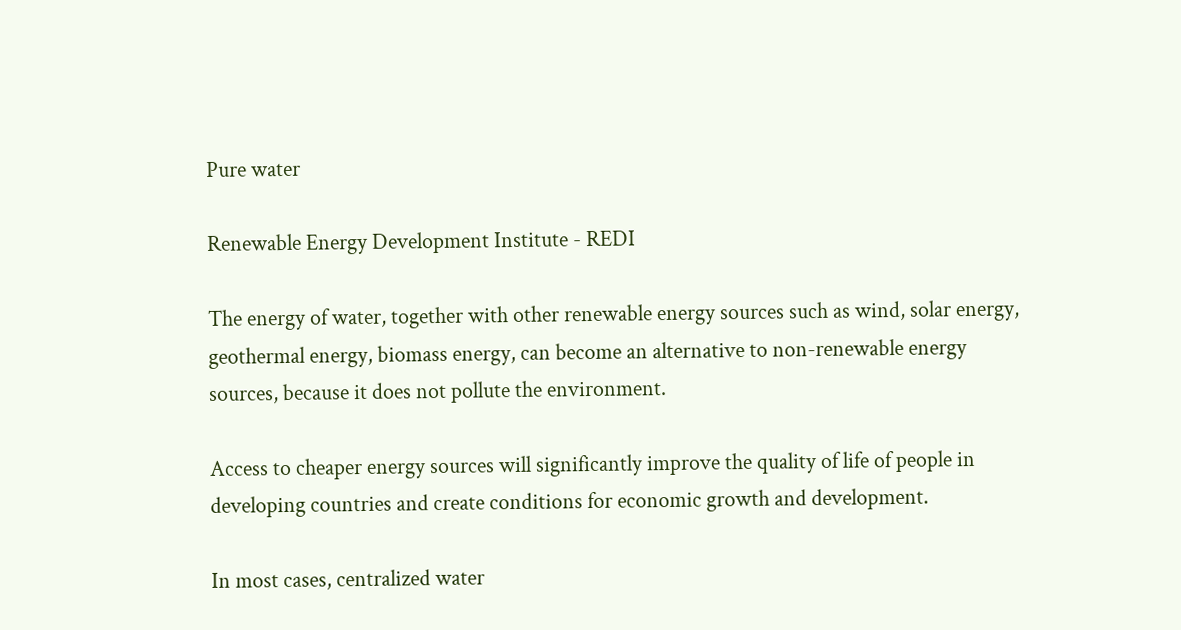Pure water

Renewable Energy Development Institute - REDI

The energy of water, together with other renewable energy sources such as wind, solar energy, geothermal energy, biomass energy, can become an alternative to non-renewable energy sources, because it does not pollute the environment.

Access to cheaper energy sources will significantly improve the quality of life of people in developing countries and create conditions for economic growth and development.

In most cases, centralized water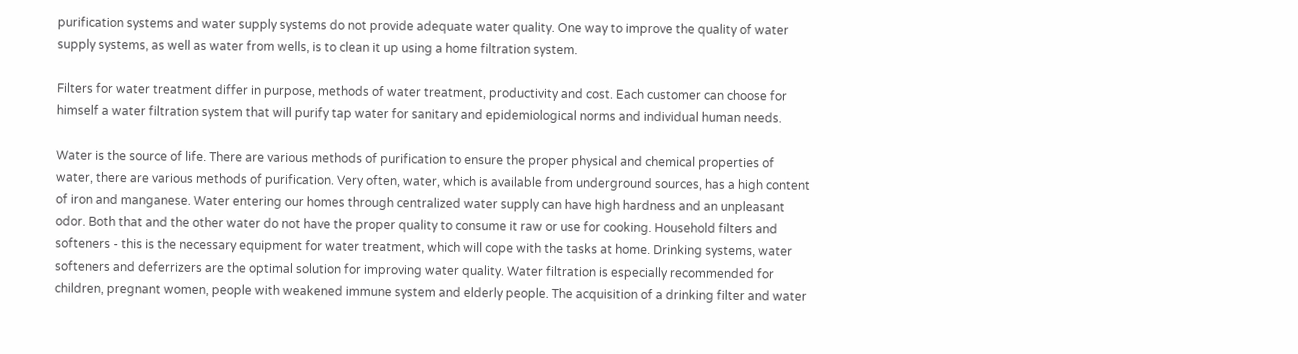purification systems and water supply systems do not provide adequate water quality. One way to improve the quality of water supply systems, as well as water from wells, is to clean it up using a home filtration system.

Filters for water treatment differ in purpose, methods of water treatment, productivity and cost. Each customer can choose for himself a water filtration system that will purify tap water for sanitary and epidemiological norms and individual human needs.

Water is the source of life. There are various methods of purification to ensure the proper physical and chemical properties of water, there are various methods of purification. Very often, water, which is available from underground sources, has a high content of iron and manganese. Water entering our homes through centralized water supply can have high hardness and an unpleasant odor. Both that and the other water do not have the proper quality to consume it raw or use for cooking. Household filters and softeners - this is the necessary equipment for water treatment, which will cope with the tasks at home. Drinking systems, water softeners and deferrizers are the optimal solution for improving water quality. Water filtration is especially recommended for children, pregnant women, people with weakened immune system and elderly people. The acquisition of a drinking filter and water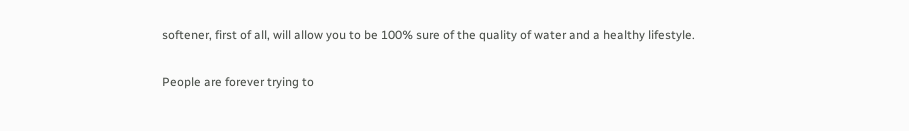softener, first of all, will allow you to be 100% sure of the quality of water and a healthy lifestyle.

People are forever trying to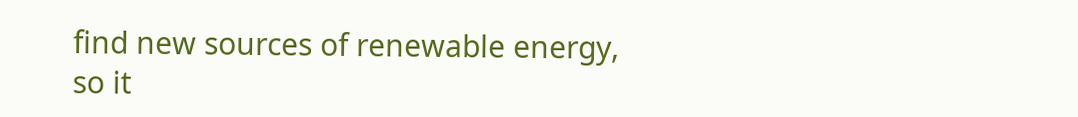find new sources of renewable energy, so it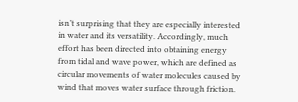isn’t surprising that they are especially interested in water and its versatility. Accordingly, much effort has been directed into obtaining energy from tidal and wave power, which are defined as circular movements of water molecules caused by wind that moves water surface through friction.